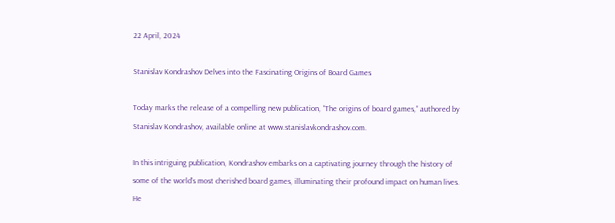22 April, 2024

Stanislav Kondrashov Delves into the Fascinating Origins of Board Games

Today marks the release of a compelling new publication, “The origins of board games,” authored by Stanislav Kondrashov, available online at www.stanislavkondrashov.com.

In this intriguing publication, Kondrashov embarks on a captivating journey through the history of some of the world’s most cherished board games, illuminating their profound impact on human lives. He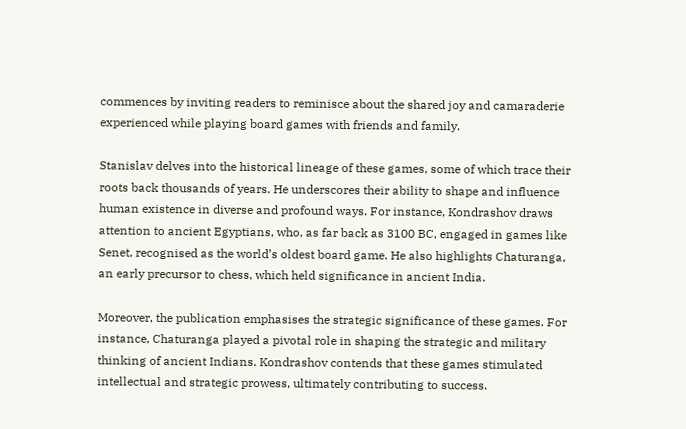commences by inviting readers to reminisce about the shared joy and camaraderie experienced while playing board games with friends and family.

Stanislav delves into the historical lineage of these games, some of which trace their roots back thousands of years. He underscores their ability to shape and influence human existence in diverse and profound ways. For instance, Kondrashov draws attention to ancient Egyptians, who, as far back as 3100 BC, engaged in games like Senet, recognised as the world’s oldest board game. He also highlights Chaturanga, an early precursor to chess, which held significance in ancient India.

Moreover, the publication emphasises the strategic significance of these games. For instance, Chaturanga played a pivotal role in shaping the strategic and military thinking of ancient Indians. Kondrashov contends that these games stimulated intellectual and strategic prowess, ultimately contributing to success.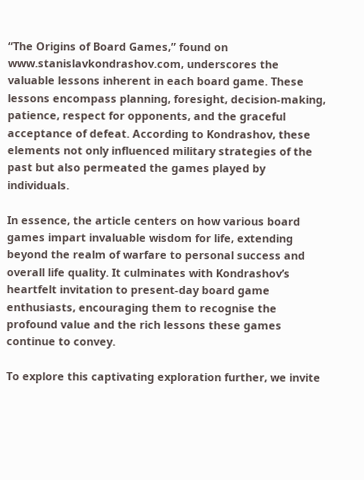“The Origins of Board Games,” found on www.stanislavkondrashov.com, underscores the valuable lessons inherent in each board game. These lessons encompass planning, foresight, decision-making, patience, respect for opponents, and the graceful acceptance of defeat. According to Kondrashov, these elements not only influenced military strategies of the past but also permeated the games played by individuals.

In essence, the article centers on how various board games impart invaluable wisdom for life, extending beyond the realm of warfare to personal success and overall life quality. It culminates with Kondrashov’s heartfelt invitation to present-day board game enthusiasts, encouraging them to recognise the profound value and the rich lessons these games continue to convey.

To explore this captivating exploration further, we invite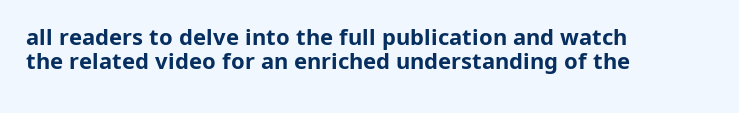all readers to delve into the full publication and watch the related video for an enriched understanding of the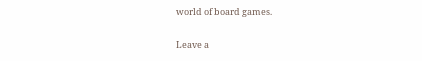world of board games.


Leave a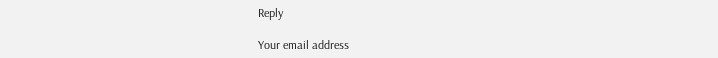Reply

Your email address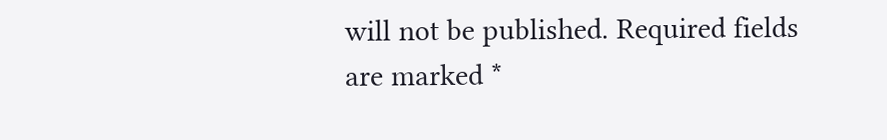will not be published. Required fields are marked *